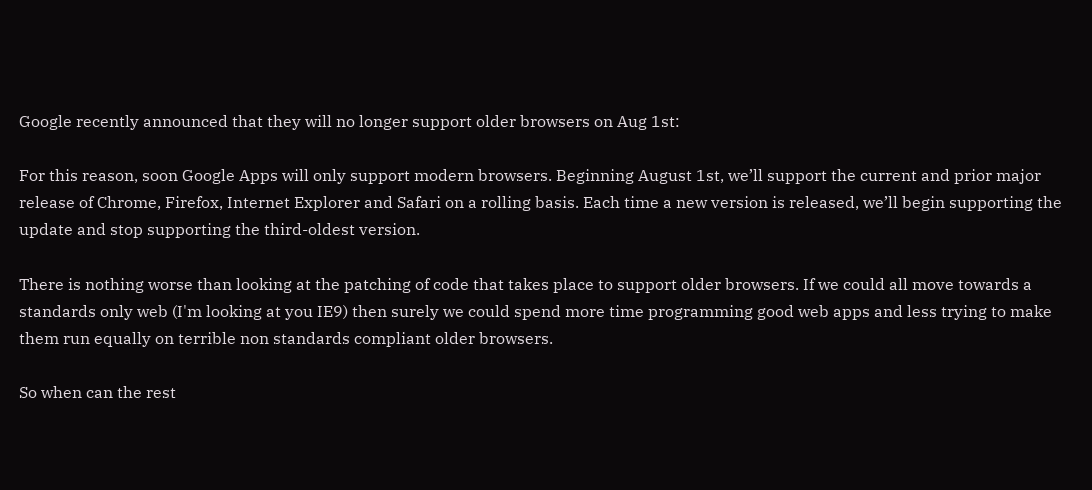Google recently announced that they will no longer support older browsers on Aug 1st:

For this reason, soon Google Apps will only support modern browsers. Beginning August 1st, we’ll support the current and prior major release of Chrome, Firefox, Internet Explorer and Safari on a rolling basis. Each time a new version is released, we’ll begin supporting the update and stop supporting the third-oldest version.

There is nothing worse than looking at the patching of code that takes place to support older browsers. If we could all move towards a standards only web (I'm looking at you IE9) then surely we could spend more time programming good web apps and less trying to make them run equally on terrible non standards compliant older browsers.

So when can the rest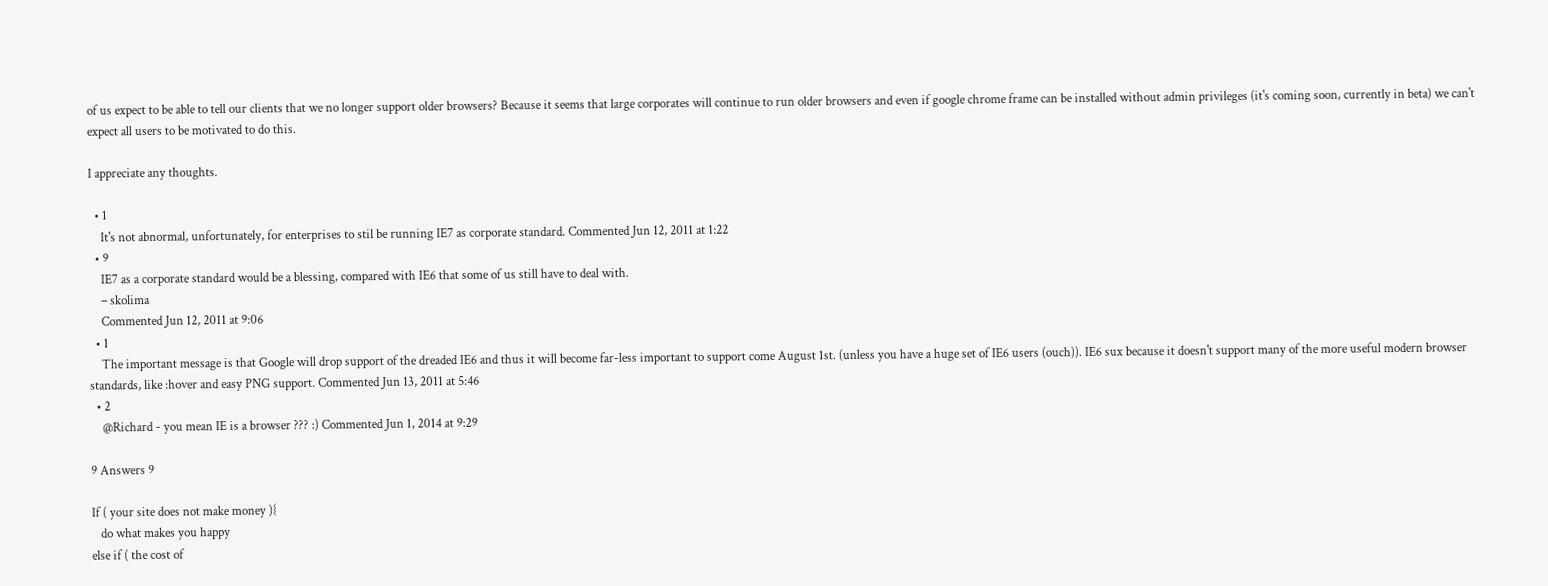of us expect to be able to tell our clients that we no longer support older browsers? Because it seems that large corporates will continue to run older browsers and even if google chrome frame can be installed without admin privileges (it's coming soon, currently in beta) we can't expect all users to be motivated to do this.

I appreciate any thoughts.

  • 1
    It's not abnormal, unfortunately, for enterprises to stil be running IE7 as corporate standard. Commented Jun 12, 2011 at 1:22
  • 9
    IE7 as a corporate standard would be a blessing, compared with IE6 that some of us still have to deal with.
    – skolima
    Commented Jun 12, 2011 at 9:06
  • 1
    The important message is that Google will drop support of the dreaded IE6 and thus it will become far-less important to support come August 1st. (unless you have a huge set of IE6 users (ouch)). IE6 sux because it doesn't support many of the more useful modern browser standards, like :hover and easy PNG support. Commented Jun 13, 2011 at 5:46
  • 2
    @Richard - you mean IE is a browser ??? :) Commented Jun 1, 2014 at 9:29

9 Answers 9

If ( your site does not make money ){
   do what makes you happy
else if ( the cost of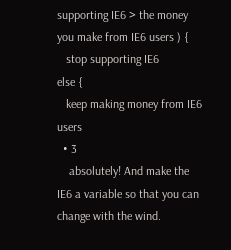supporting IE6 > the money you make from IE6 users ) {
   stop supporting IE6
else {
   keep making money from IE6 users
  • 3
    absolutely! And make the IE6 a variable so that you can change with the wind.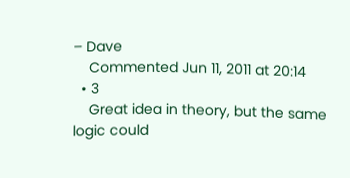– Dave
    Commented Jun 11, 2011 at 20:14
  • 3
    Great idea in theory, but the same logic could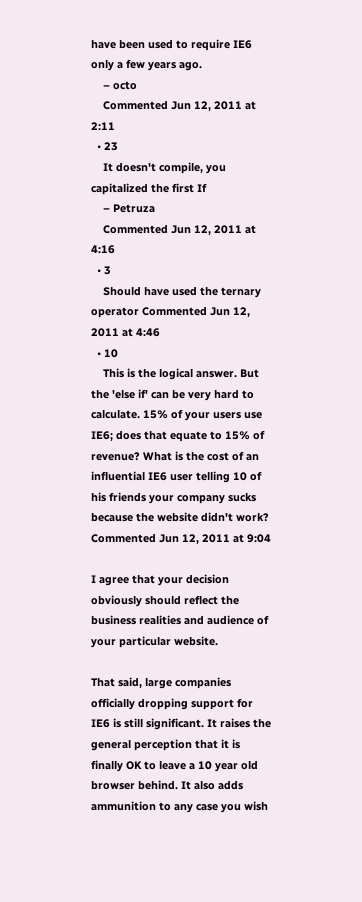have been used to require IE6 only a few years ago.
    – octo
    Commented Jun 12, 2011 at 2:11
  • 23
    It doesn't compile, you capitalized the first If
    – Petruza
    Commented Jun 12, 2011 at 4:16
  • 3
    Should have used the ternary operator Commented Jun 12, 2011 at 4:46
  • 10
    This is the logical answer. But the 'else if' can be very hard to calculate. 15% of your users use IE6; does that equate to 15% of revenue? What is the cost of an influential IE6 user telling 10 of his friends your company sucks because the website didn't work? Commented Jun 12, 2011 at 9:04

I agree that your decision obviously should reflect the business realities and audience of your particular website.

That said, large companies officially dropping support for IE6 is still significant. It raises the general perception that it is finally OK to leave a 10 year old browser behind. It also adds ammunition to any case you wish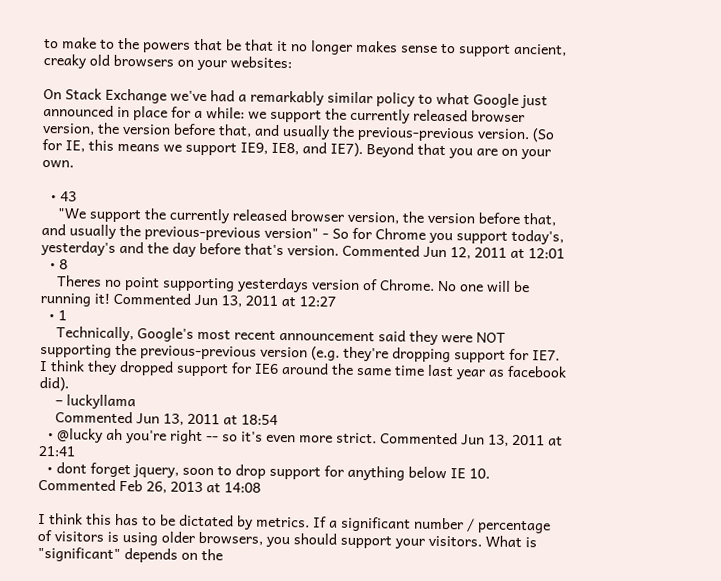to make to the powers that be that it no longer makes sense to support ancient, creaky old browsers on your websites:

On Stack Exchange we've had a remarkably similar policy to what Google just announced in place for a while: we support the currently released browser version, the version before that, and usually the previous-previous version. (So for IE, this means we support IE9, IE8, and IE7). Beyond that you are on your own.

  • 43
    "We support the currently released browser version, the version before that, and usually the previous-previous version" - So for Chrome you support today's, yesterday's and the day before that's version. Commented Jun 12, 2011 at 12:01
  • 8
    Theres no point supporting yesterdays version of Chrome. No one will be running it! Commented Jun 13, 2011 at 12:27
  • 1
    Technically, Google's most recent announcement said they were NOT supporting the previous-previous version (e.g. they're dropping support for IE7. I think they dropped support for IE6 around the same time last year as facebook did).
    – luckyllama
    Commented Jun 13, 2011 at 18:54
  • @lucky ah you're right -- so it's even more strict. Commented Jun 13, 2011 at 21:41
  • dont forget jquery, soon to drop support for anything below IE 10. Commented Feb 26, 2013 at 14:08

I think this has to be dictated by metrics. If a significant number / percentage of visitors is using older browsers, you should support your visitors. What is "significant" depends on the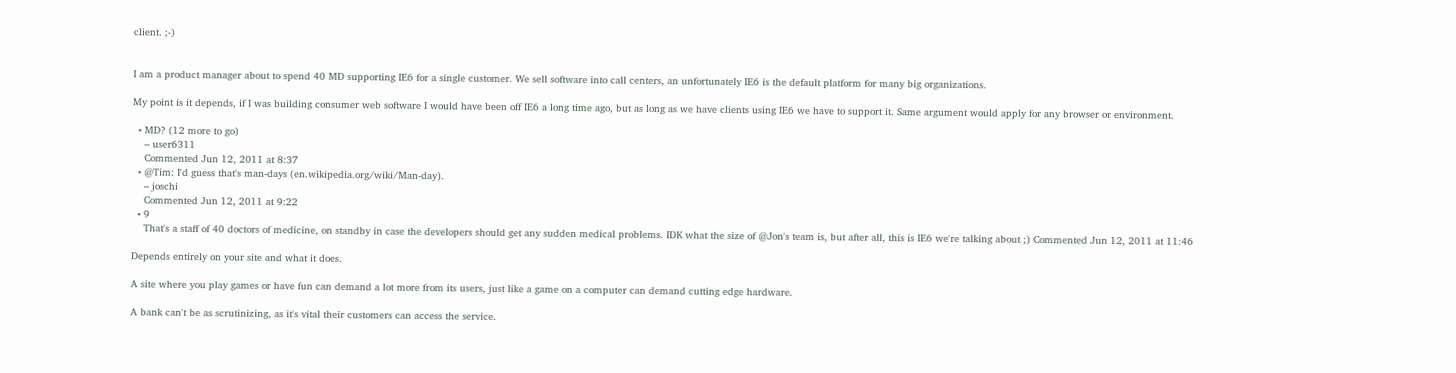client. ;-)


I am a product manager about to spend 40 MD supporting IE6 for a single customer. We sell software into call centers, an unfortunately IE6 is the default platform for many big organizations.

My point is it depends, if I was building consumer web software I would have been off IE6 a long time ago, but as long as we have clients using IE6 we have to support it. Same argument would apply for any browser or environment.

  • MD? (12 more to go)
    – user6311
    Commented Jun 12, 2011 at 8:37
  • @Tim: I'd guess that's man-days (en.wikipedia.org/wiki/Man-day).
    – joschi
    Commented Jun 12, 2011 at 9:22
  • 9
    That's a staff of 40 doctors of medicine, on standby in case the developers should get any sudden medical problems. IDK what the size of @Jon's team is, but after all, this is IE6 we're talking about ;) Commented Jun 12, 2011 at 11:46

Depends entirely on your site and what it does.

A site where you play games or have fun can demand a lot more from its users, just like a game on a computer can demand cutting edge hardware.

A bank can't be as scrutinizing, as it's vital their customers can access the service.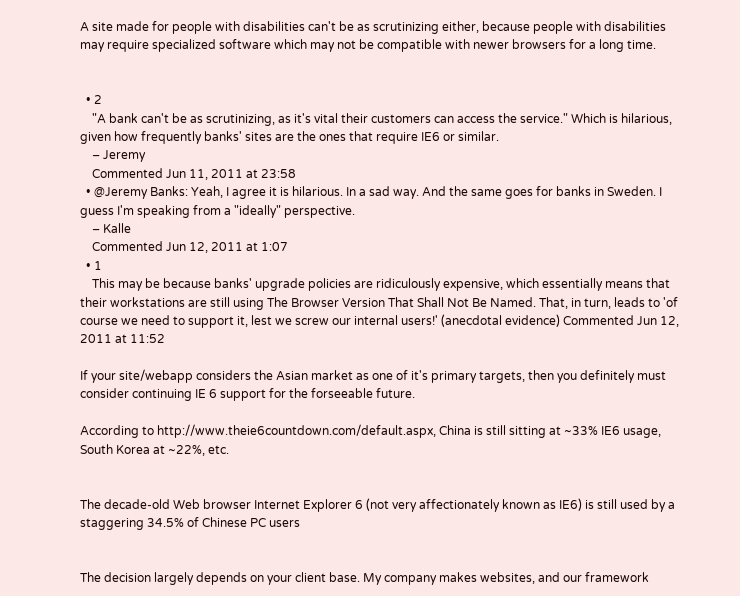A site made for people with disabilities can't be as scrutinizing either, because people with disabilities may require specialized software which may not be compatible with newer browsers for a long time.


  • 2
    "A bank can't be as scrutinizing, as it's vital their customers can access the service." Which is hilarious, given how frequently banks' sites are the ones that require IE6 or similar.
    – Jeremy
    Commented Jun 11, 2011 at 23:58
  • @Jeremy Banks: Yeah, I agree it is hilarious. In a sad way. And the same goes for banks in Sweden. I guess I'm speaking from a "ideally" perspective.
    – Kalle
    Commented Jun 12, 2011 at 1:07
  • 1
    This may be because banks' upgrade policies are ridiculously expensive, which essentially means that their workstations are still using The Browser Version That Shall Not Be Named. That, in turn, leads to 'of course we need to support it, lest we screw our internal users!' (anecdotal evidence) Commented Jun 12, 2011 at 11:52

If your site/webapp considers the Asian market as one of it's primary targets, then you definitely must consider continuing IE 6 support for the forseeable future.

According to http://www.theie6countdown.com/default.aspx, China is still sitting at ~33% IE6 usage, South Korea at ~22%, etc.


The decade-old Web browser Internet Explorer 6 (not very affectionately known as IE6) is still used by a staggering 34.5% of Chinese PC users


The decision largely depends on your client base. My company makes websites, and our framework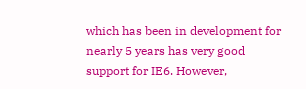which has been in development for nearly 5 years has very good support for IE6. However,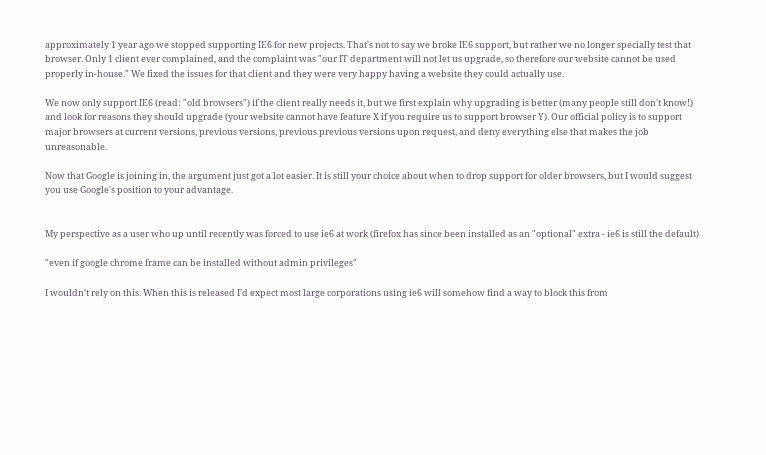approximately 1 year ago we stopped supporting IE6 for new projects. That's not to say we broke IE6 support, but rather we no longer specially test that browser. Only 1 client ever complained, and the complaint was "our IT department will not let us upgrade, so therefore our website cannot be used properly in-house." We fixed the issues for that client and they were very happy having a website they could actually use.

We now only support IE6 (read: "old browsers") if the client really needs it, but we first explain why upgrading is better (many people still don't know!) and look for reasons they should upgrade (your website cannot have feature X if you require us to support browser Y). Our official policy is to support major browsers at current versions, previous versions, previous previous versions upon request, and deny everything else that makes the job unreasonable.

Now that Google is joining in, the argument just got a lot easier. It is still your choice about when to drop support for older browsers, but I would suggest you use Google's position to your advantage.


My perspective as a user who up until recently was forced to use ie6 at work (firefox has since been installed as an "optional" extra - ie6 is still the default)

"even if google chrome frame can be installed without admin privileges"

I wouldn't rely on this. When this is released I'd expect most large corporations using ie6 will somehow find a way to block this from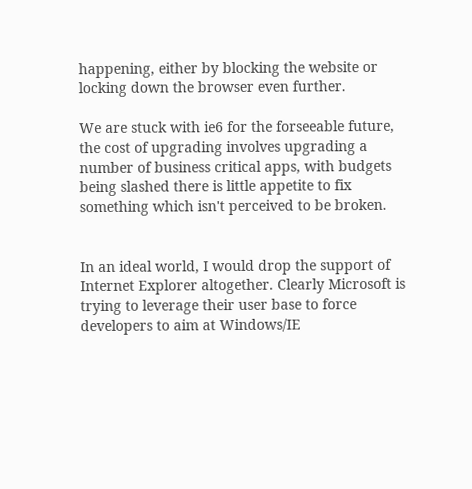happening, either by blocking the website or locking down the browser even further.

We are stuck with ie6 for the forseeable future, the cost of upgrading involves upgrading a number of business critical apps, with budgets being slashed there is little appetite to fix something which isn't perceived to be broken.


In an ideal world, I would drop the support of Internet Explorer altogether. Clearly Microsoft is trying to leverage their user base to force developers to aim at Windows/IE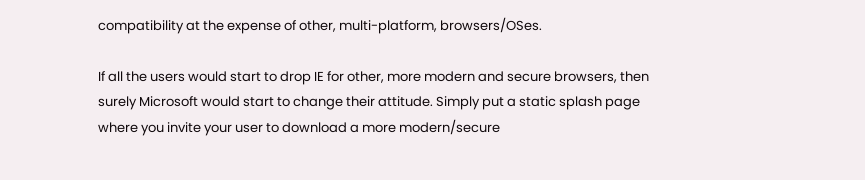compatibility at the expense of other, multi-platform, browsers/OSes.

If all the users would start to drop IE for other, more modern and secure browsers, then surely Microsoft would start to change their attitude. Simply put a static splash page where you invite your user to download a more modern/secure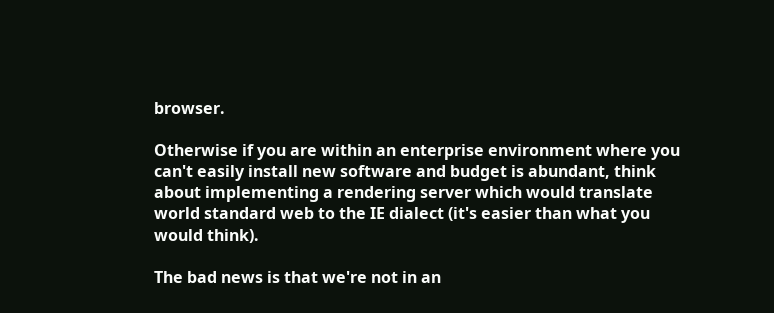browser.

Otherwise if you are within an enterprise environment where you can't easily install new software and budget is abundant, think about implementing a rendering server which would translate world standard web to the IE dialect (it's easier than what you would think).

The bad news is that we're not in an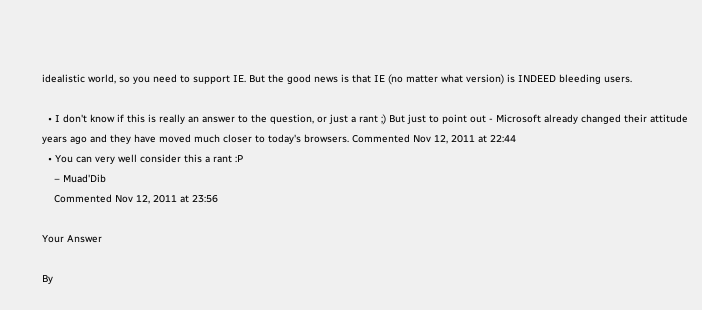idealistic world, so you need to support IE. But the good news is that IE (no matter what version) is INDEED bleeding users.

  • I don't know if this is really an answer to the question, or just a rant ;) But just to point out - Microsoft already changed their attitude years ago and they have moved much closer to today's browsers. Commented Nov 12, 2011 at 22:44
  • You can very well consider this a rant :P
    – Muad'Dib
    Commented Nov 12, 2011 at 23:56

Your Answer

By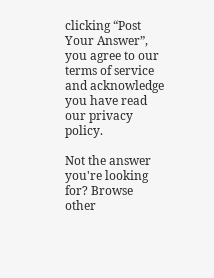clicking “Post Your Answer”, you agree to our terms of service and acknowledge you have read our privacy policy.

Not the answer you're looking for? Browse other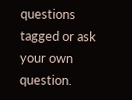questions tagged or ask your own question.